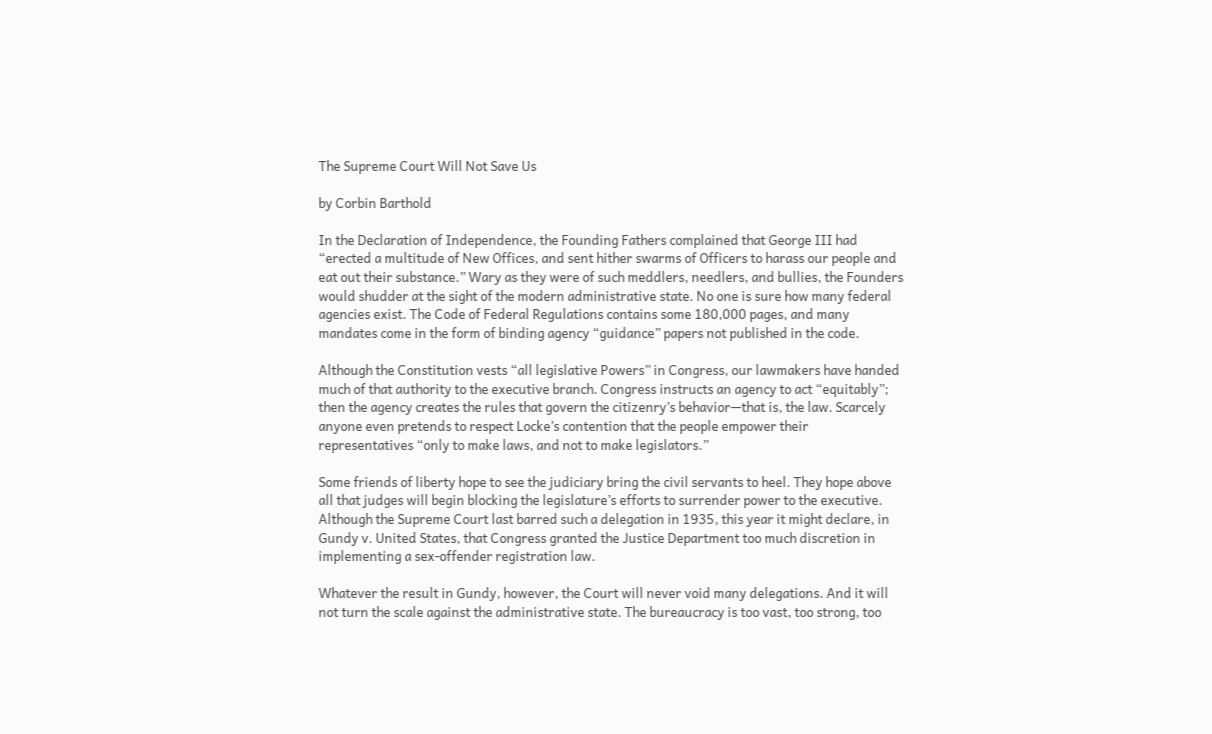The Supreme Court Will Not Save Us

by Corbin Barthold

In the Declaration of Independence, the Founding Fathers complained that George III had “erected a multitude of New Offices, and sent hither swarms of Officers to harass our people and eat out their substance.” Wary as they were of such meddlers, needlers, and bullies, the Founders would shudder at the sight of the modern administrative state. No one is sure how many federal agencies exist. The Code of Federal Regulations contains some 180,000 pages, and many mandates come in the form of binding agency “guidance” papers not published in the code.

Although the Constitution vests “all legislative Powers” in Congress, our lawmakers have handed much of that authority to the executive branch. Congress instructs an agency to act “equitably”; then the agency creates the rules that govern the citizenry’s behavior—that is, the law. Scarcely anyone even pretends to respect Locke’s contention that the people empower their representatives “only to make laws, and not to make legislators.”

Some friends of liberty hope to see the judiciary bring the civil servants to heel. They hope above all that judges will begin blocking the legislature’s efforts to surrender power to the executive. Although the Supreme Court last barred such a delegation in 1935, this year it might declare, in Gundy v. United States, that Congress granted the Justice Department too much discretion in implementing a sex-offender registration law.

Whatever the result in Gundy, however, the Court will never void many delegations. And it will not turn the scale against the administrative state. The bureaucracy is too vast, too strong, too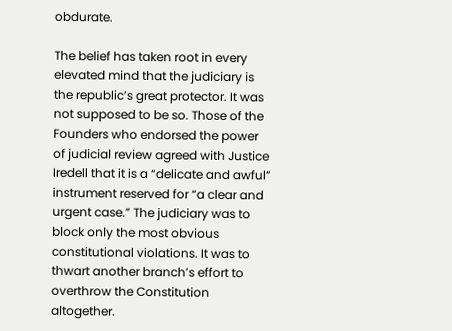obdurate.

The belief has taken root in every elevated mind that the judiciary is the republic’s great protector. It was not supposed to be so. Those of the Founders who endorsed the power of judicial review agreed with Justice Iredell that it is a “delicate and awful” instrument reserved for “a clear and urgent case.” The judiciary was to block only the most obvious constitutional violations. It was to thwart another branch’s effort to overthrow the Constitution altogether.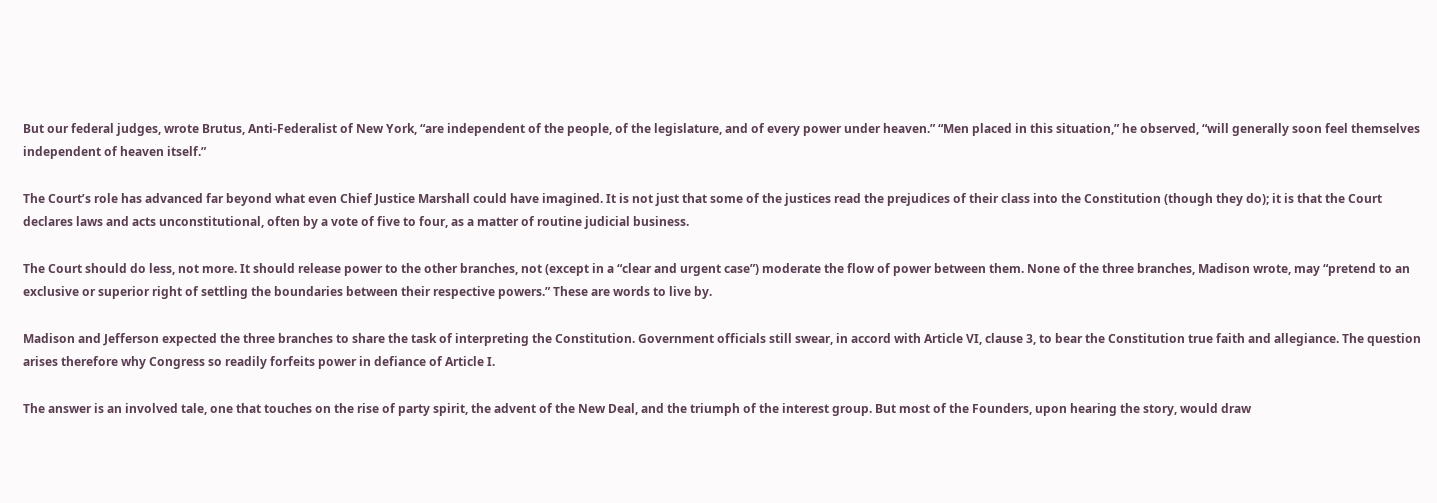But our federal judges, wrote Brutus, Anti-Federalist of New York, “are independent of the people, of the legislature, and of every power under heaven.” “Men placed in this situation,” he observed, “will generally soon feel themselves independent of heaven itself.”

The Court’s role has advanced far beyond what even Chief Justice Marshall could have imagined. It is not just that some of the justices read the prejudices of their class into the Constitution (though they do); it is that the Court declares laws and acts unconstitutional, often by a vote of five to four, as a matter of routine judicial business.

The Court should do less, not more. It should release power to the other branches, not (except in a “clear and urgent case”) moderate the flow of power between them. None of the three branches, Madison wrote, may “pretend to an exclusive or superior right of settling the boundaries between their respective powers.” These are words to live by.

Madison and Jefferson expected the three branches to share the task of interpreting the Constitution. Government officials still swear, in accord with Article VI, clause 3, to bear the Constitution true faith and allegiance. The question arises therefore why Congress so readily forfeits power in defiance of Article I.

The answer is an involved tale, one that touches on the rise of party spirit, the advent of the New Deal, and the triumph of the interest group. But most of the Founders, upon hearing the story, would draw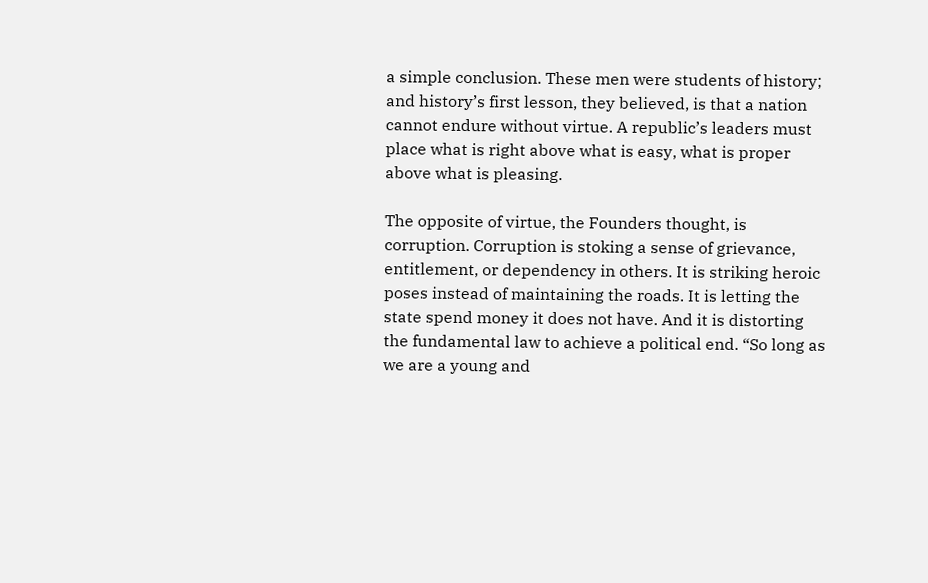a simple conclusion. These men were students of history; and history’s first lesson, they believed, is that a nation cannot endure without virtue. A republic’s leaders must place what is right above what is easy, what is proper above what is pleasing.

The opposite of virtue, the Founders thought, is corruption. Corruption is stoking a sense of grievance, entitlement, or dependency in others. It is striking heroic poses instead of maintaining the roads. It is letting the state spend money it does not have. And it is distorting the fundamental law to achieve a political end. “So long as we are a young and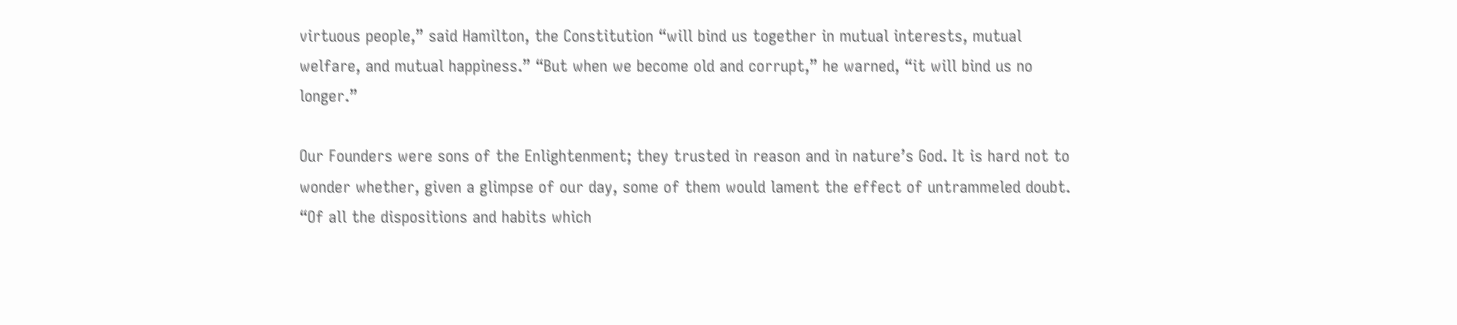virtuous people,” said Hamilton, the Constitution “will bind us together in mutual interests, mutual welfare, and mutual happiness.” “But when we become old and corrupt,” he warned, “it will bind us no longer.”

Our Founders were sons of the Enlightenment; they trusted in reason and in nature’s God. It is hard not to wonder whether, given a glimpse of our day, some of them would lament the effect of untrammeled doubt. “Of all the dispositions and habits which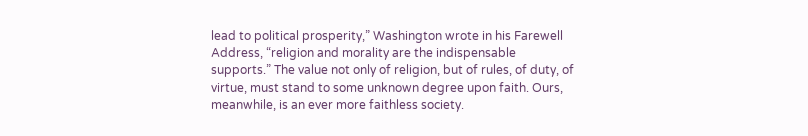lead to political prosperity,” Washington wrote in his Farewell Address, “religion and morality are the indispensable supports.” The value not only of religion, but of rules, of duty, of virtue, must stand to some unknown degree upon faith. Ours, meanwhile, is an ever more faithless society.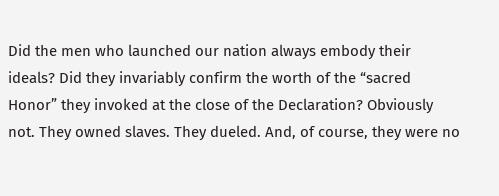Did the men who launched our nation always embody their ideals? Did they invariably confirm the worth of the “sacred Honor” they invoked at the close of the Declaration? Obviously not. They owned slaves. They dueled. And, of course, they were no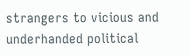strangers to vicious and underhanded political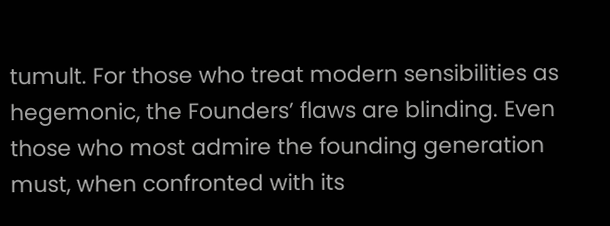tumult. For those who treat modern sensibilities as hegemonic, the Founders’ flaws are blinding. Even those who most admire the founding generation must, when confronted with its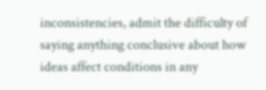inconsistencies, admit the difficulty of saying anything conclusive about how ideas affect conditions in any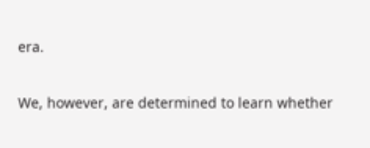era.

We, however, are determined to learn whether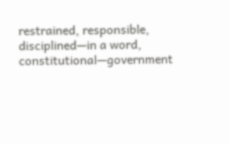restrained, responsible, disciplined—in a word, constitutional—government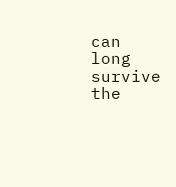can long survive the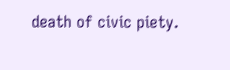death of civic piety.